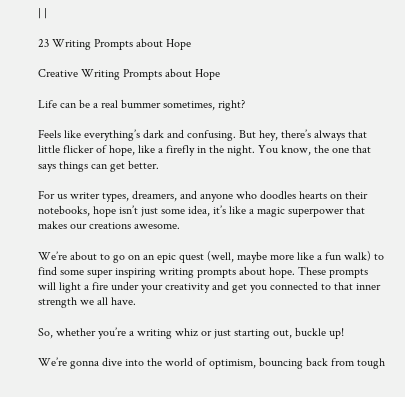| |

23 Writing Prompts about Hope

Creative Writing Prompts about Hope

Life can be a real bummer sometimes, right?

Feels like everything’s dark and confusing. But hey, there’s always that little flicker of hope, like a firefly in the night. You know, the one that says things can get better.

For us writer types, dreamers, and anyone who doodles hearts on their notebooks, hope isn’t just some idea, it’s like a magic superpower that makes our creations awesome.

We’re about to go on an epic quest (well, maybe more like a fun walk) to find some super inspiring writing prompts about hope. These prompts will light a fire under your creativity and get you connected to that inner strength we all have.

So, whether you’re a writing whiz or just starting out, buckle up!

We’re gonna dive into the world of optimism, bouncing back from tough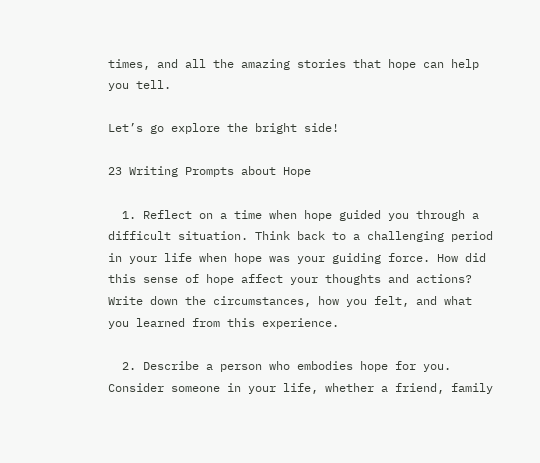times, and all the amazing stories that hope can help you tell.

Let’s go explore the bright side!

23 Writing Prompts about Hope

  1. Reflect on a time when hope guided you through a difficult situation. Think back to a challenging period in your life when hope was your guiding force. How did this sense of hope affect your thoughts and actions? Write down the circumstances, how you felt, and what you learned from this experience.

  2. Describe a person who embodies hope for you. Consider someone in your life, whether a friend, family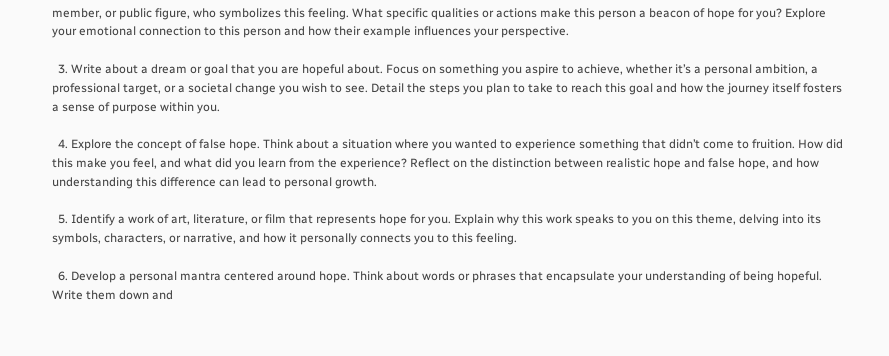member, or public figure, who symbolizes this feeling. What specific qualities or actions make this person a beacon of hope for you? Explore your emotional connection to this person and how their example influences your perspective.

  3. Write about a dream or goal that you are hopeful about. Focus on something you aspire to achieve, whether it’s a personal ambition, a professional target, or a societal change you wish to see. Detail the steps you plan to take to reach this goal and how the journey itself fosters a sense of purpose within you.

  4. Explore the concept of false hope. Think about a situation where you wanted to experience something that didn’t come to fruition. How did this make you feel, and what did you learn from the experience? Reflect on the distinction between realistic hope and false hope, and how understanding this difference can lead to personal growth.

  5. Identify a work of art, literature, or film that represents hope for you. Explain why this work speaks to you on this theme, delving into its symbols, characters, or narrative, and how it personally connects you to this feeling.

  6. Develop a personal mantra centered around hope. Think about words or phrases that encapsulate your understanding of being hopeful. Write them down and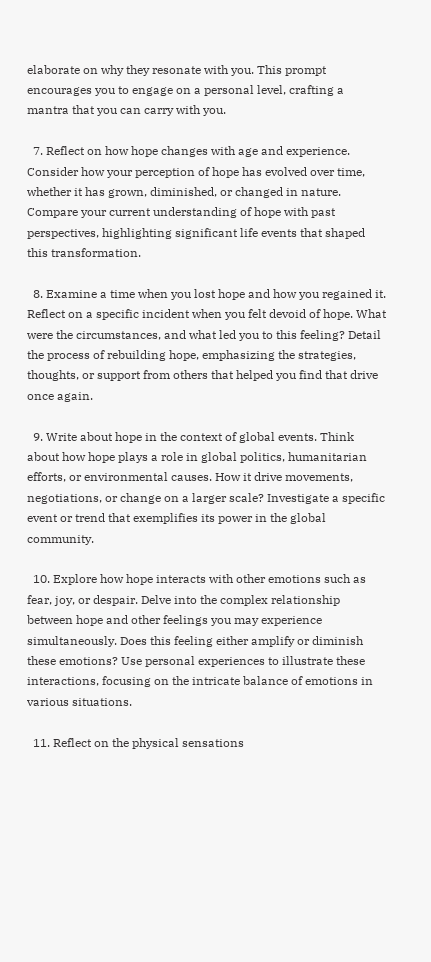elaborate on why they resonate with you. This prompt encourages you to engage on a personal level, crafting a mantra that you can carry with you.

  7. Reflect on how hope changes with age and experience. Consider how your perception of hope has evolved over time, whether it has grown, diminished, or changed in nature. Compare your current understanding of hope with past perspectives, highlighting significant life events that shaped this transformation.

  8. Examine a time when you lost hope and how you regained it. Reflect on a specific incident when you felt devoid of hope. What were the circumstances, and what led you to this feeling? Detail the process of rebuilding hope, emphasizing the strategies, thoughts, or support from others that helped you find that drive once again.

  9. Write about hope in the context of global events. Think about how hope plays a role in global politics, humanitarian efforts, or environmental causes. How it drive movements, negotiations, or change on a larger scale? Investigate a specific event or trend that exemplifies its power in the global community.

  10. Explore how hope interacts with other emotions such as fear, joy, or despair. Delve into the complex relationship between hope and other feelings you may experience simultaneously. Does this feeling either amplify or diminish these emotions? Use personal experiences to illustrate these interactions, focusing on the intricate balance of emotions in various situations.

  11. Reflect on the physical sensations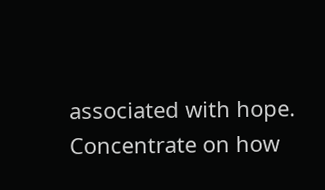associated with hope. Concentrate on how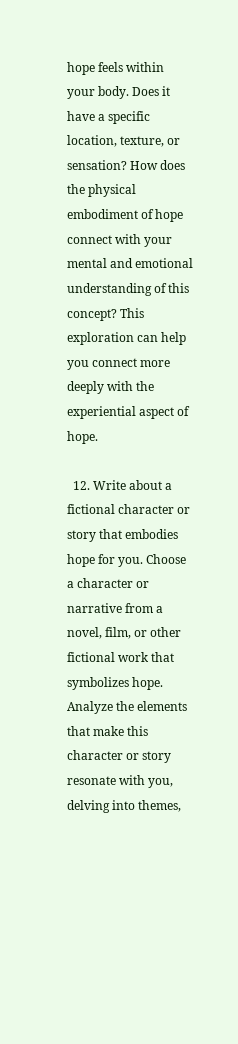hope feels within your body. Does it have a specific location, texture, or sensation? How does the physical embodiment of hope connect with your mental and emotional understanding of this concept? This exploration can help you connect more deeply with the experiential aspect of hope.

  12. Write about a fictional character or story that embodies hope for you. Choose a character or narrative from a novel, film, or other fictional work that symbolizes hope. Analyze the elements that make this character or story resonate with you, delving into themes,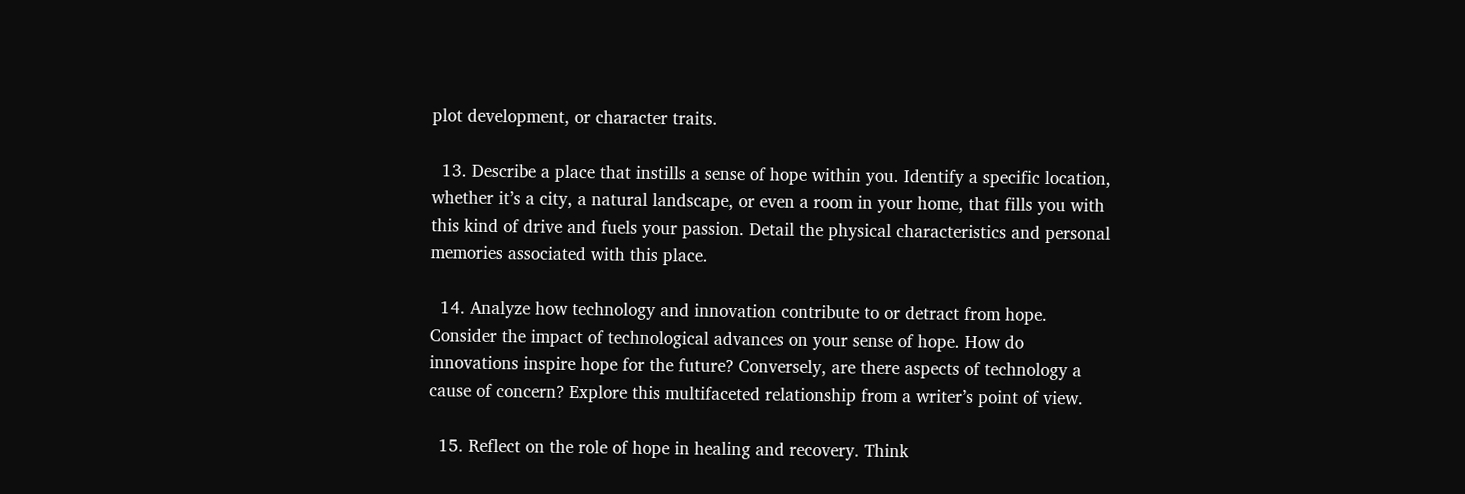plot development, or character traits.

  13. Describe a place that instills a sense of hope within you. Identify a specific location, whether it’s a city, a natural landscape, or even a room in your home, that fills you with this kind of drive and fuels your passion. Detail the physical characteristics and personal memories associated with this place.

  14. Analyze how technology and innovation contribute to or detract from hope. Consider the impact of technological advances on your sense of hope. How do innovations inspire hope for the future? Conversely, are there aspects of technology a cause of concern? Explore this multifaceted relationship from a writer’s point of view.

  15. Reflect on the role of hope in healing and recovery. Think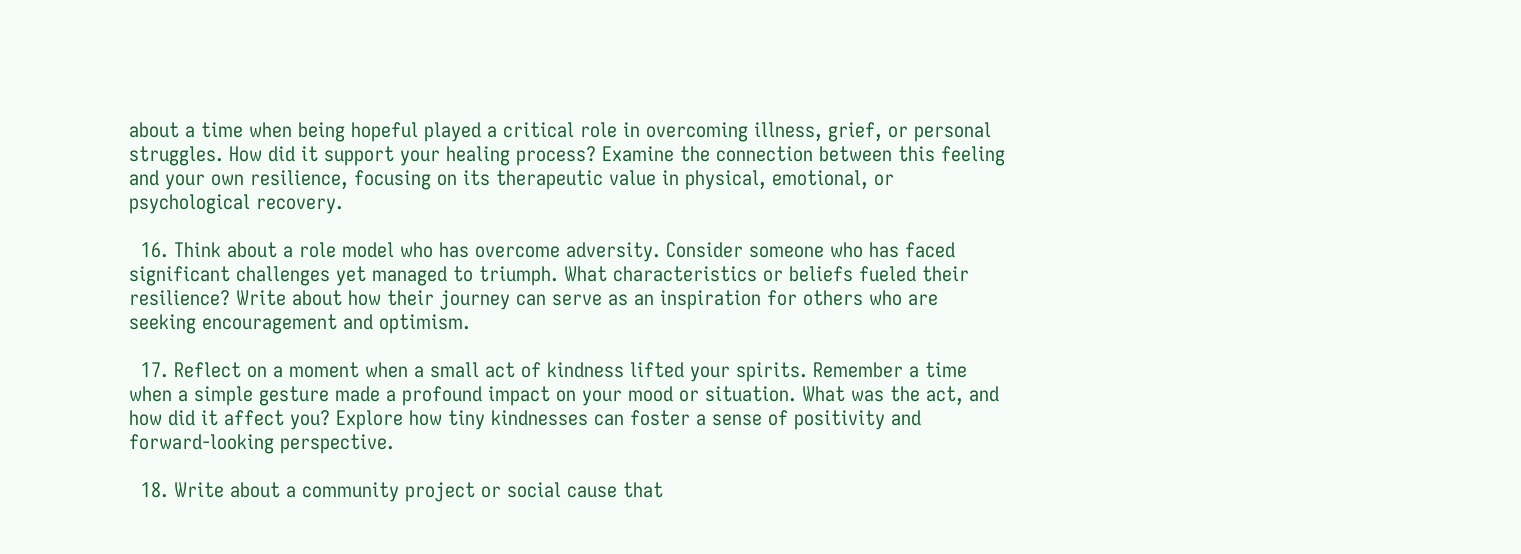about a time when being hopeful played a critical role in overcoming illness, grief, or personal struggles. How did it support your healing process? Examine the connection between this feeling and your own resilience, focusing on its therapeutic value in physical, emotional, or psychological recovery.

  16. Think about a role model who has overcome adversity. Consider someone who has faced significant challenges yet managed to triumph. What characteristics or beliefs fueled their resilience? Write about how their journey can serve as an inspiration for others who are seeking encouragement and optimism.

  17. Reflect on a moment when a small act of kindness lifted your spirits. Remember a time when a simple gesture made a profound impact on your mood or situation. What was the act, and how did it affect you? Explore how tiny kindnesses can foster a sense of positivity and forward-looking perspective.

  18. Write about a community project or social cause that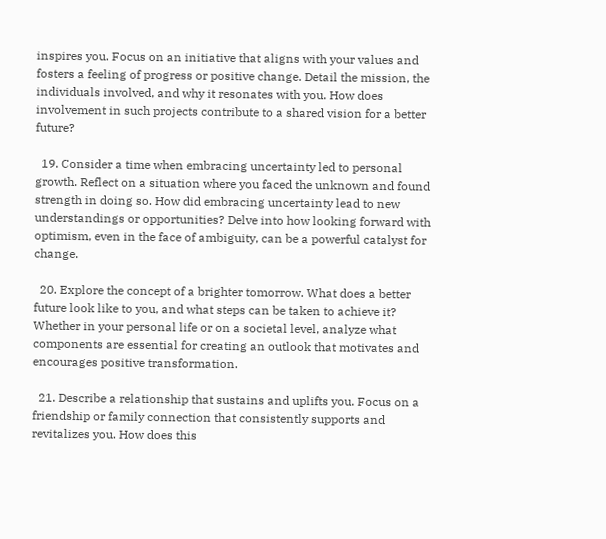inspires you. Focus on an initiative that aligns with your values and fosters a feeling of progress or positive change. Detail the mission, the individuals involved, and why it resonates with you. How does involvement in such projects contribute to a shared vision for a better future?

  19. Consider a time when embracing uncertainty led to personal growth. Reflect on a situation where you faced the unknown and found strength in doing so. How did embracing uncertainty lead to new understandings or opportunities? Delve into how looking forward with optimism, even in the face of ambiguity, can be a powerful catalyst for change.

  20. Explore the concept of a brighter tomorrow. What does a better future look like to you, and what steps can be taken to achieve it? Whether in your personal life or on a societal level, analyze what components are essential for creating an outlook that motivates and encourages positive transformation.

  21. Describe a relationship that sustains and uplifts you. Focus on a friendship or family connection that consistently supports and revitalizes you. How does this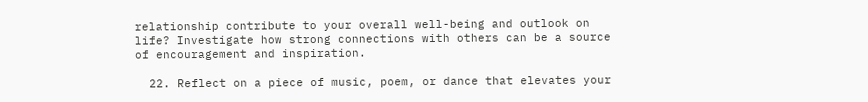relationship contribute to your overall well-being and outlook on life? Investigate how strong connections with others can be a source of encouragement and inspiration.

  22. Reflect on a piece of music, poem, or dance that elevates your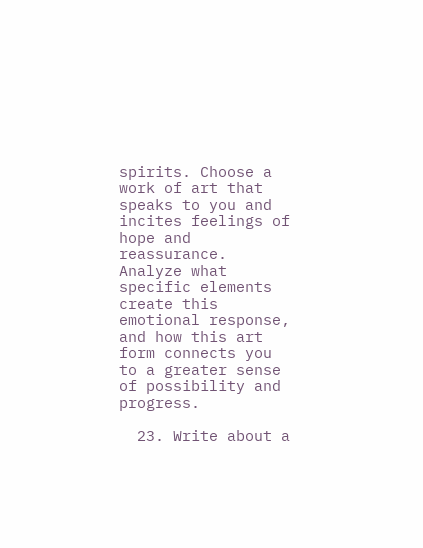spirits. Choose a work of art that speaks to you and incites feelings of hope and reassurance. Analyze what specific elements create this emotional response, and how this art form connects you to a greater sense of possibility and progress.

  23. Write about a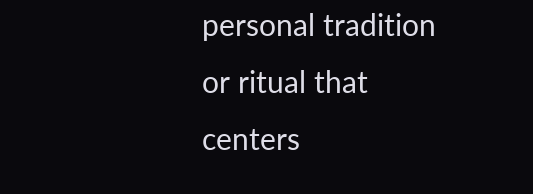personal tradition or ritual that centers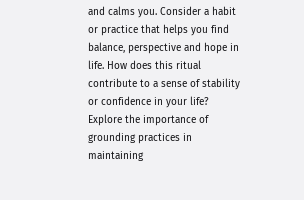and calms you. Consider a habit or practice that helps you find balance, perspective and hope in life. How does this ritual contribute to a sense of stability or confidence in your life? Explore the importance of grounding practices in maintaining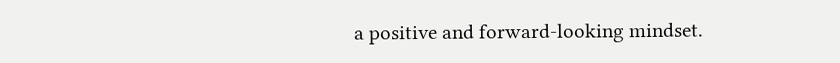a positive and forward-looking mindset.